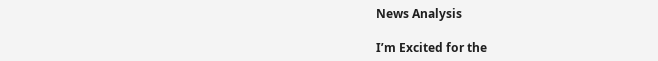News Analysis

I’m Excited for the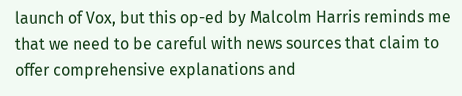launch of Vox, but this op-ed by Malcolm Harris reminds me that we need to be careful with news sources that claim to offer comprehensive explanations and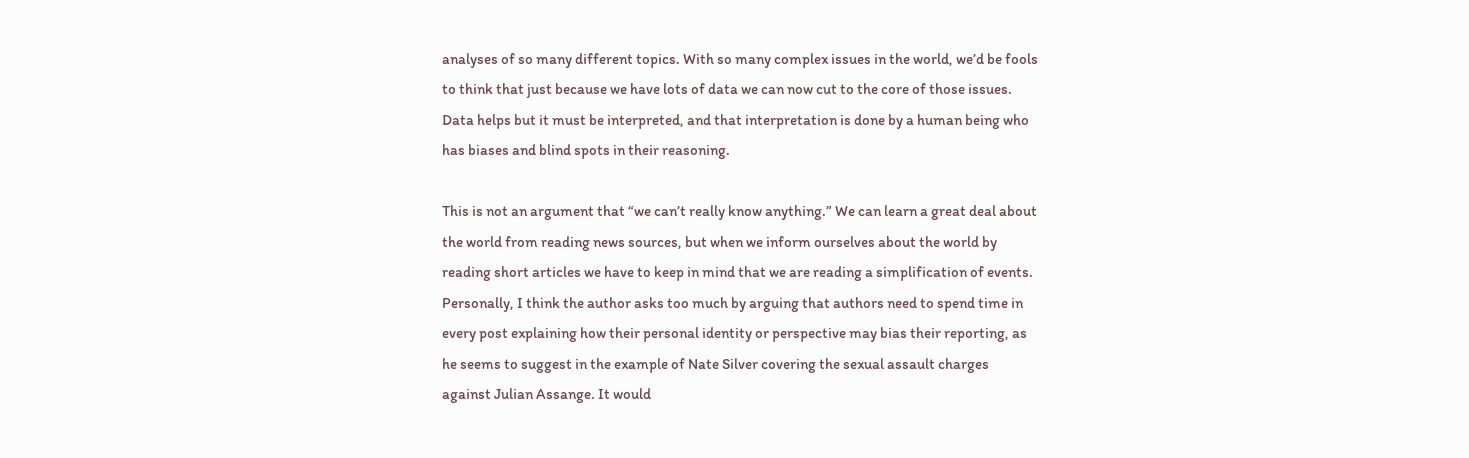analyses of so many different topics. With so many complex issues in the world, we’d be fools to think that just because we have lots of data we can now cut to the core of those issues. Data helps but it must be interpreted, and that interpretation is done by a human being who has biases and blind spots in their reasoning.

This is not an argument that “we can’t really know anything.” We can learn a great deal about the world from reading news sources, but when we inform ourselves about the world by reading short articles we have to keep in mind that we are reading a simplification of events. Personally, I think the author asks too much by arguing that authors need to spend time in every post explaining how their personal identity or perspective may bias their reporting, as he seems to suggest in the example of Nate Silver covering the sexual assault charges against Julian Assange. It would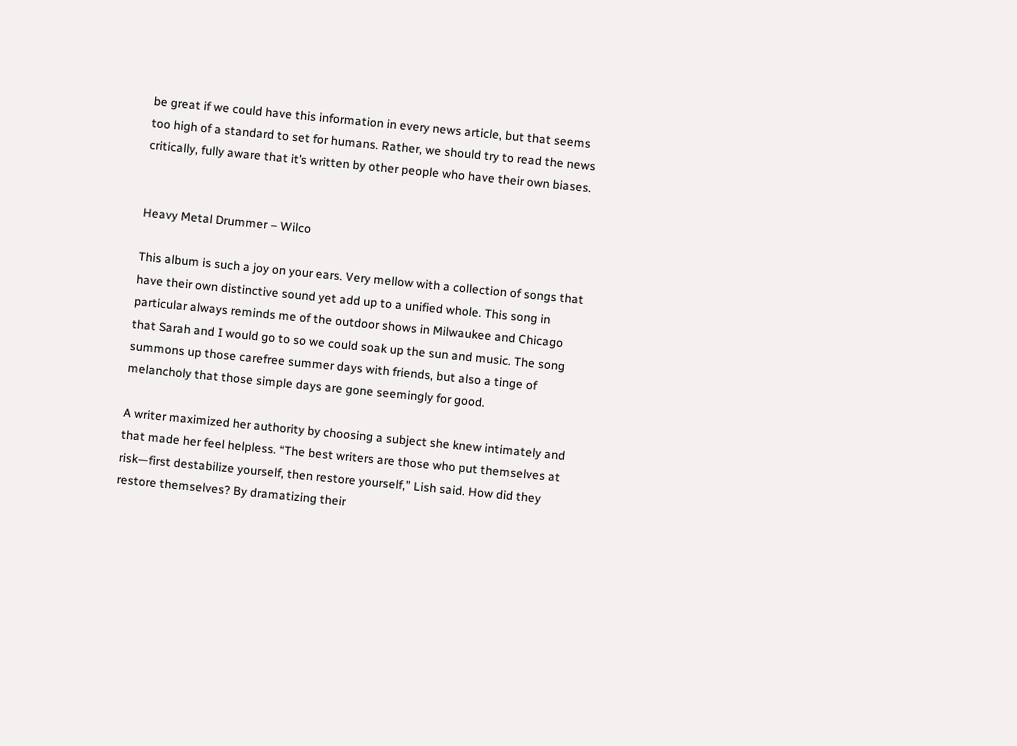be great if we could have this information in every news article, but that seems too high of a standard to set for humans. Rather, we should try to read the news critically, fully aware that it’s written by other people who have their own biases.


Heavy Metal Drummer – Wilco

This album is such a joy on your ears. Very mellow with a collection of songs that have their own distinctive sound yet add up to a unified whole. This song in particular always reminds me of the outdoor shows in Milwaukee and Chicago that Sarah and I would go to so we could soak up the sun and music. The song summons up those carefree summer days with friends, but also a tinge of melancholy that those simple days are gone seemingly for good.

A writer maximized her authority by choosing a subject she knew intimately and that made her feel helpless. “The best writers are those who put themselves at risk—first destabilize yourself, then restore yourself,” Lish said. How did they restore themselves? By dramatizing their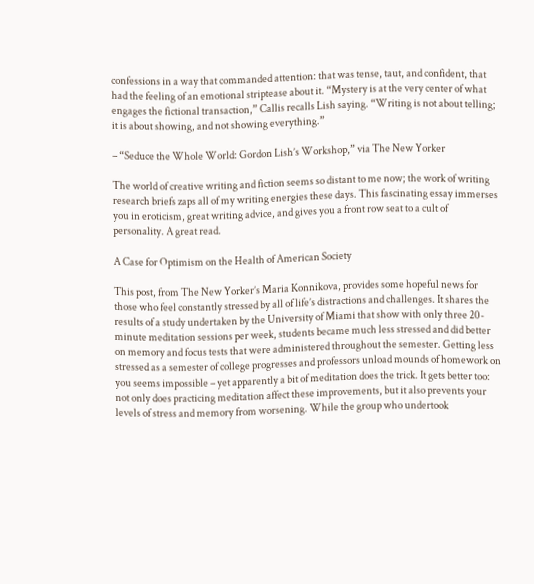confessions in a way that commanded attention: that was tense, taut, and confident, that had the feeling of an emotional striptease about it. “Mystery is at the very center of what engages the fictional transaction,” Callis recalls Lish saying. “Writing is not about telling; it is about showing, and not showing everything.”

– “Seduce the Whole World: Gordon Lish’s Workshop,” via The New Yorker

The world of creative writing and fiction seems so distant to me now; the work of writing research briefs zaps all of my writing energies these days. This fascinating essay immerses you in eroticism, great writing advice, and gives you a front row seat to a cult of personality. A great read.

A Case for Optimism on the Health of American Society

This post, from The New Yorker’s Maria Konnikova, provides some hopeful news for those who feel constantly stressed by all of life’s distractions and challenges. It shares the results of a study undertaken by the University of Miami that show with only three 20-minute meditation sessions per week, students became much less stressed and did better on memory and focus tests that were administered throughout the semester. Getting less stressed as a semester of college progresses and professors unload mounds of homework on you seems impossible – yet apparently a bit of meditation does the trick. It gets better too: not only does practicing meditation affect these improvements, but it also prevents your levels of stress and memory from worsening. While the group who undertook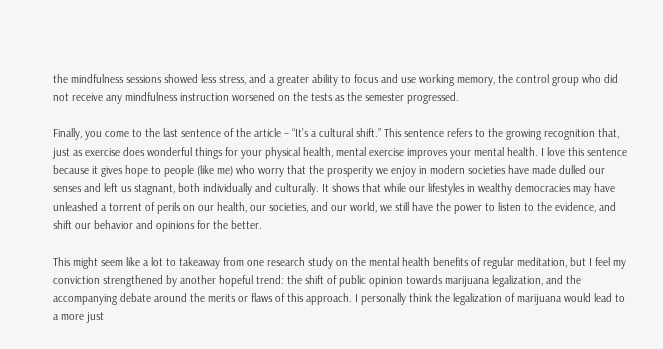the mindfulness sessions showed less stress, and a greater ability to focus and use working memory, the control group who did not receive any mindfulness instruction worsened on the tests as the semester progressed.

Finally, you come to the last sentence of the article – “It’s a cultural shift.” This sentence refers to the growing recognition that, just as exercise does wonderful things for your physical health, mental exercise improves your mental health. I love this sentence because it gives hope to people (like me) who worry that the prosperity we enjoy in modern societies have made dulled our senses and left us stagnant, both individually and culturally. It shows that while our lifestyles in wealthy democracies may have unleashed a torrent of perils on our health, our societies, and our world, we still have the power to listen to the evidence, and shift our behavior and opinions for the better.

This might seem like a lot to takeaway from one research study on the mental health benefits of regular meditation, but I feel my conviction strengthened by another hopeful trend: the shift of public opinion towards marijuana legalization, and the accompanying debate around the merits or flaws of this approach. I personally think the legalization of marijuana would lead to a more just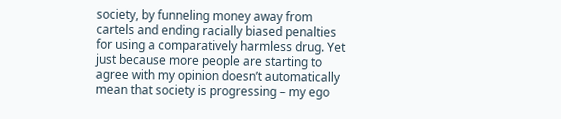society, by funneling money away from cartels and ending racially biased penalties for using a comparatively harmless drug. Yet just because more people are starting to agree with my opinion doesn’t automatically mean that society is progressing – my ego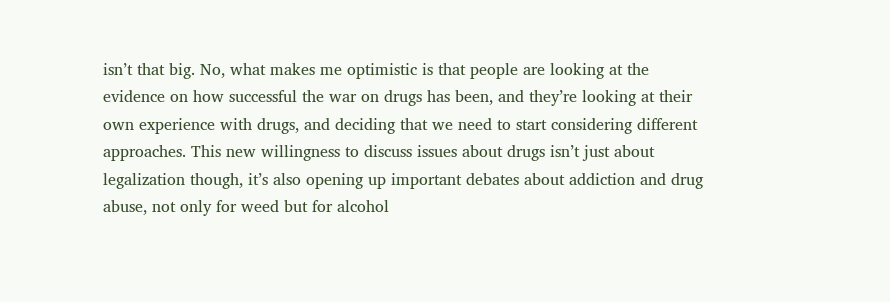isn’t that big. No, what makes me optimistic is that people are looking at the evidence on how successful the war on drugs has been, and they’re looking at their own experience with drugs, and deciding that we need to start considering different approaches. This new willingness to discuss issues about drugs isn’t just about legalization though, it’s also opening up important debates about addiction and drug abuse, not only for weed but for alcohol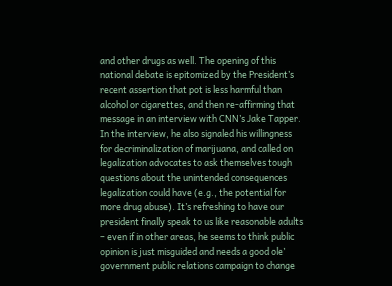and other drugs as well. The opening of this national debate is epitomized by the President’s recent assertion that pot is less harmful than alcohol or cigarettes, and then re-affirming that message in an interview with CNN’s Jake Tapper. In the interview, he also signaled his willingness for decriminalization of marijuana, and called on legalization advocates to ask themselves tough questions about the unintended consequences legalization could have (e.g., the potential for more drug abuse). It’s refreshing to have our president finally speak to us like reasonable adults – even if in other areas, he seems to think public opinion is just misguided and needs a good ole’ government public relations campaign to change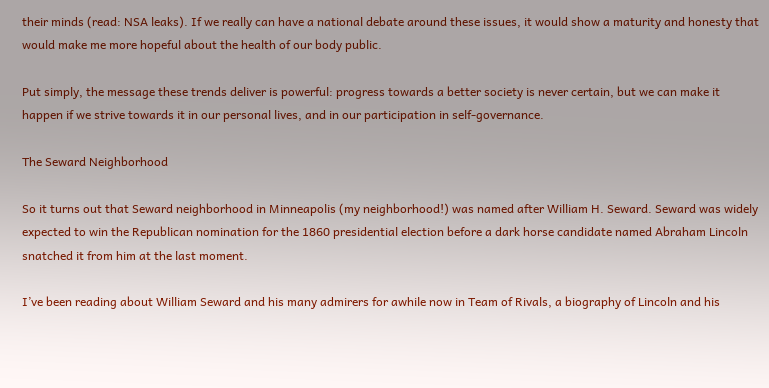their minds (read: NSA leaks). If we really can have a national debate around these issues, it would show a maturity and honesty that would make me more hopeful about the health of our body public.

Put simply, the message these trends deliver is powerful: progress towards a better society is never certain, but we can make it happen if we strive towards it in our personal lives, and in our participation in self-governance.

The Seward Neighborhood

So it turns out that Seward neighborhood in Minneapolis (my neighborhood!) was named after William H. Seward. Seward was widely expected to win the Republican nomination for the 1860 presidential election before a dark horse candidate named Abraham Lincoln snatched it from him at the last moment.

I’ve been reading about William Seward and his many admirers for awhile now in Team of Rivals, a biography of Lincoln and his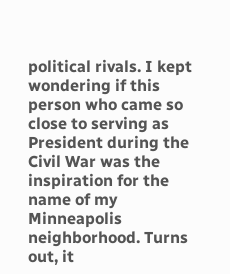political rivals. I kept wondering if this person who came so close to serving as President during the Civil War was the inspiration for the name of my Minneapolis neighborhood. Turns out, it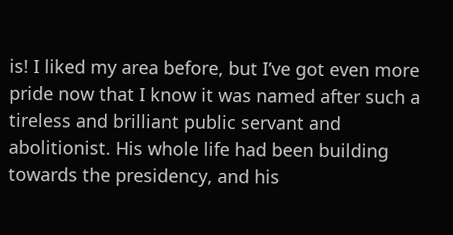is! I liked my area before, but I’ve got even more pride now that I know it was named after such a tireless and brilliant public servant and abolitionist. His whole life had been building towards the presidency, and his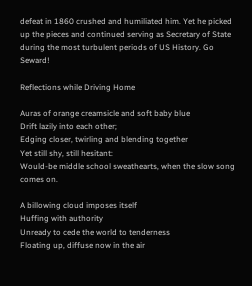defeat in 1860 crushed and humiliated him. Yet he picked up the pieces and continued serving as Secretary of State during the most turbulent periods of US History. Go Seward!

Reflections while Driving Home

Auras of orange creamsicle and soft baby blue
Drift lazily into each other;
Edging closer, twirling and blending together
Yet still shy, still hesitant:
Would-be middle school sweathearts, when the slow song comes on.

A billowing cloud imposes itself
Huffing with authority
Unready to cede the world to tenderness
Floating up, diffuse now in the air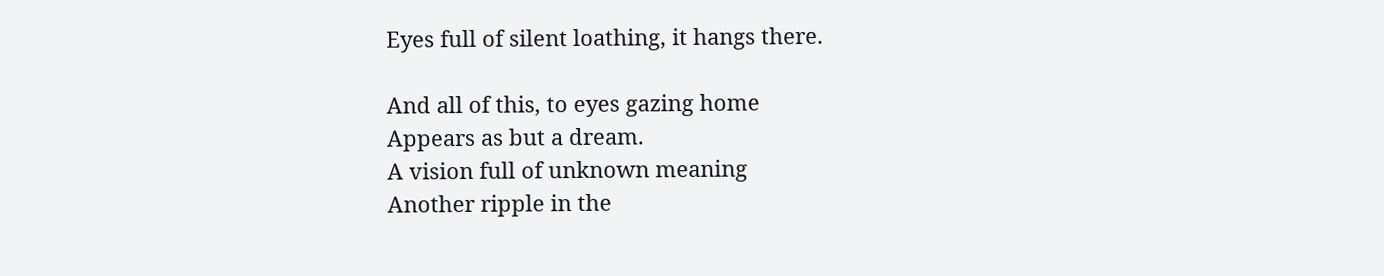Eyes full of silent loathing, it hangs there.

And all of this, to eyes gazing home
Appears as but a dream.
A vision full of unknown meaning
Another ripple in the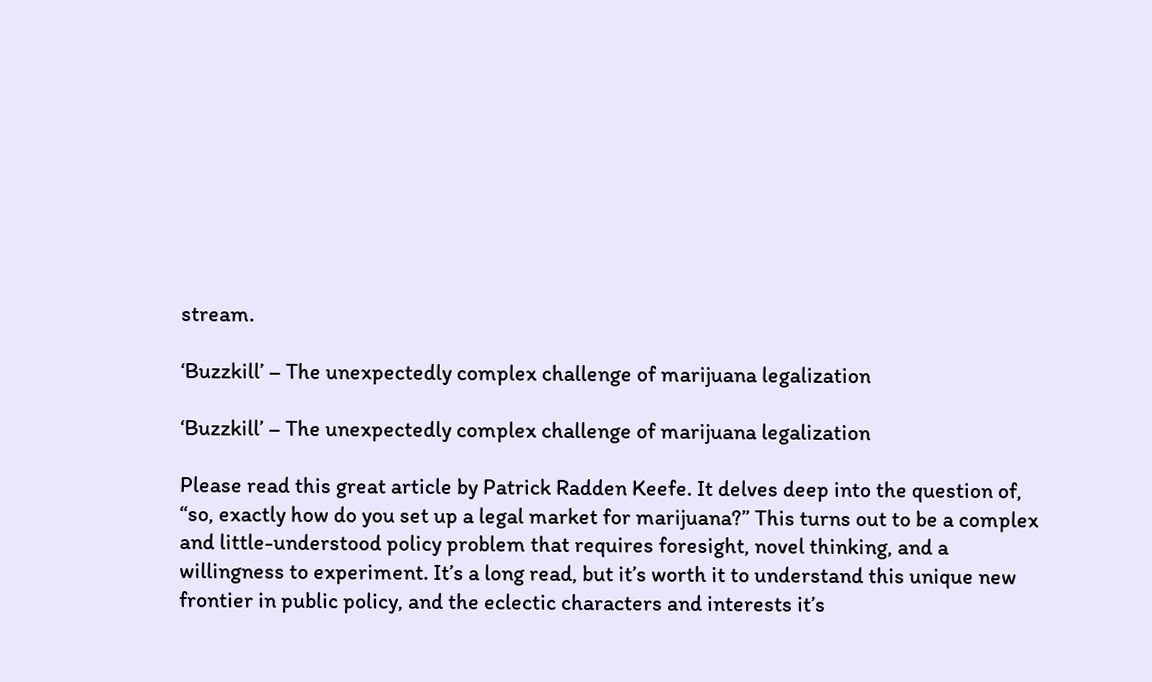stream.

‘Buzzkill’ – The unexpectedly complex challenge of marijuana legalization

‘Buzzkill’ – The unexpectedly complex challenge of marijuana legalization

Please read this great article by Patrick Radden Keefe. It delves deep into the question of, “so, exactly how do you set up a legal market for marijuana?” This turns out to be a complex and little-understood policy problem that requires foresight, novel thinking, and a willingness to experiment. It’s a long read, but it’s worth it to understand this unique new frontier in public policy, and the eclectic characters and interests it’s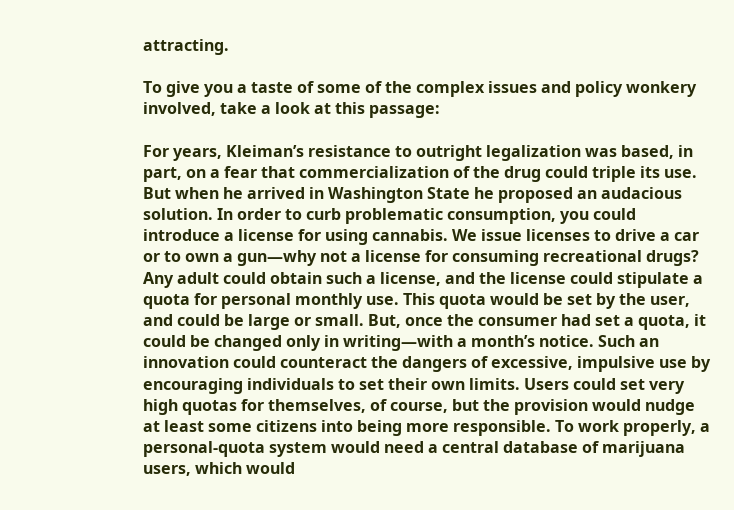attracting.

To give you a taste of some of the complex issues and policy wonkery involved, take a look at this passage:

For years, Kleiman’s resistance to outright legalization was based, in part, on a fear that commercialization of the drug could triple its use. But when he arrived in Washington State he proposed an audacious solution. In order to curb problematic consumption, you could introduce a license for using cannabis. We issue licenses to drive a car or to own a gun—why not a license for consuming recreational drugs? Any adult could obtain such a license, and the license could stipulate a quota for personal monthly use. This quota would be set by the user, and could be large or small. But, once the consumer had set a quota, it could be changed only in writing—with a month’s notice. Such an innovation could counteract the dangers of excessive, impulsive use by encouraging individuals to set their own limits. Users could set very high quotas for themselves, of course, but the provision would nudge at least some citizens into being more responsible. To work properly, a personal-quota system would need a central database of marijuana users, which would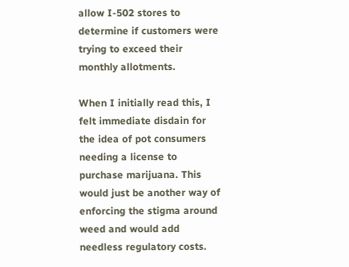allow I-502 stores to determine if customers were trying to exceed their monthly allotments.

When I initially read this, I felt immediate disdain for the idea of pot consumers needing a license to purchase marijuana. This would just be another way of enforcing the stigma around weed and would add needless regulatory costs.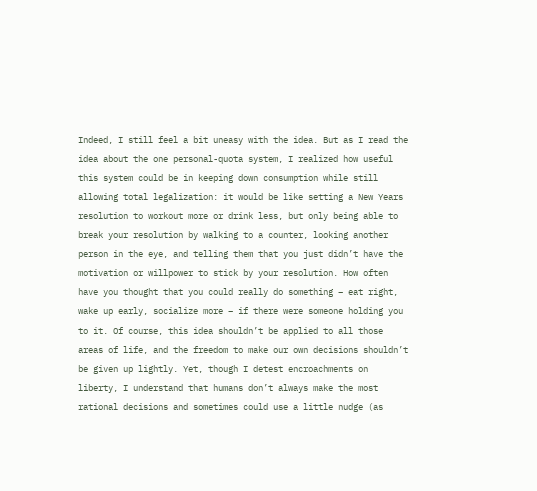Indeed, I still feel a bit uneasy with the idea. But as I read the idea about the one personal-quota system, I realized how useful this system could be in keeping down consumption while still allowing total legalization: it would be like setting a New Years resolution to workout more or drink less, but only being able to break your resolution by walking to a counter, looking another person in the eye, and telling them that you just didn’t have the motivation or willpower to stick by your resolution. How often have you thought that you could really do something – eat right, wake up early, socialize more – if there were someone holding you to it. Of course, this idea shouldn’t be applied to all those areas of life, and the freedom to make our own decisions shouldn’t be given up lightly. Yet, though I detest encroachments on liberty, I understand that humans don’t always make the most rational decisions and sometimes could use a little nudge (as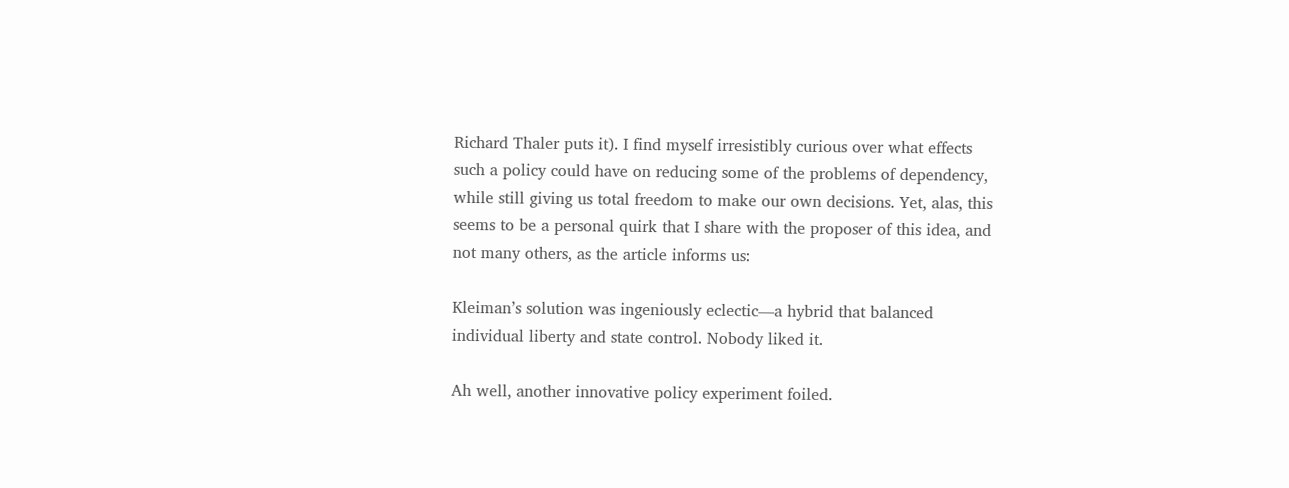Richard Thaler puts it). I find myself irresistibly curious over what effects such a policy could have on reducing some of the problems of dependency, while still giving us total freedom to make our own decisions. Yet, alas, this seems to be a personal quirk that I share with the proposer of this idea, and not many others, as the article informs us:

Kleiman’s solution was ingeniously eclectic—a hybrid that balanced individual liberty and state control. Nobody liked it.

Ah well, another innovative policy experiment foiled.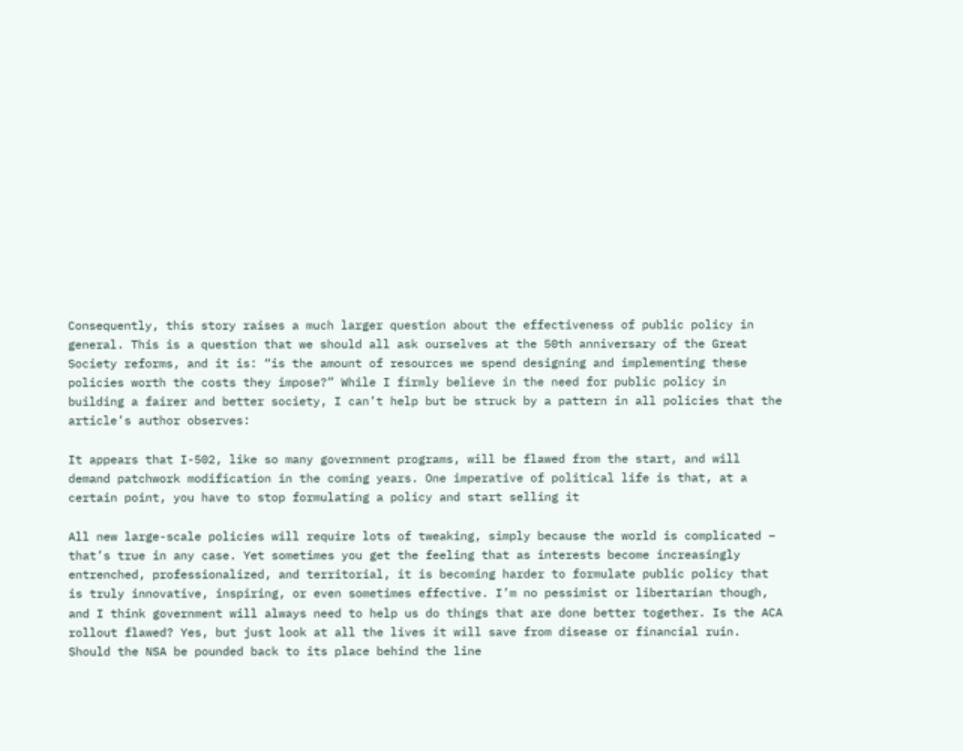Consequently, this story raises a much larger question about the effectiveness of public policy in general. This is a question that we should all ask ourselves at the 50th anniversary of the Great Society reforms, and it is: “is the amount of resources we spend designing and implementing these policies worth the costs they impose?” While I firmly believe in the need for public policy in building a fairer and better society, I can’t help but be struck by a pattern in all policies that the article’s author observes:

It appears that I-502, like so many government programs, will be flawed from the start, and will demand patchwork modification in the coming years. One imperative of political life is that, at a certain point, you have to stop formulating a policy and start selling it

All new large-scale policies will require lots of tweaking, simply because the world is complicated – that’s true in any case. Yet sometimes you get the feeling that as interests become increasingly entrenched, professionalized, and territorial, it is becoming harder to formulate public policy that is truly innovative, inspiring, or even sometimes effective. I’m no pessimist or libertarian though, and I think government will always need to help us do things that are done better together. Is the ACA rollout flawed? Yes, but just look at all the lives it will save from disease or financial ruin. Should the NSA be pounded back to its place behind the line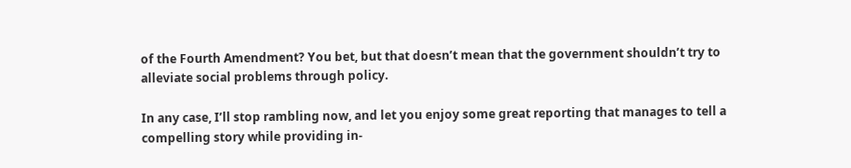of the Fourth Amendment? You bet, but that doesn’t mean that the government shouldn’t try to alleviate social problems through policy.

In any case, I’ll stop rambling now, and let you enjoy some great reporting that manages to tell a compelling story while providing in-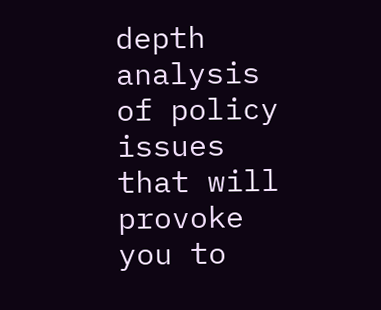depth analysis of policy issues that will provoke you to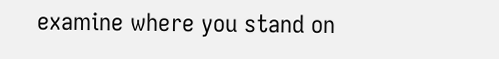examine where you stand on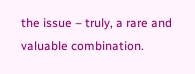the issue – truly, a rare and valuable combination.